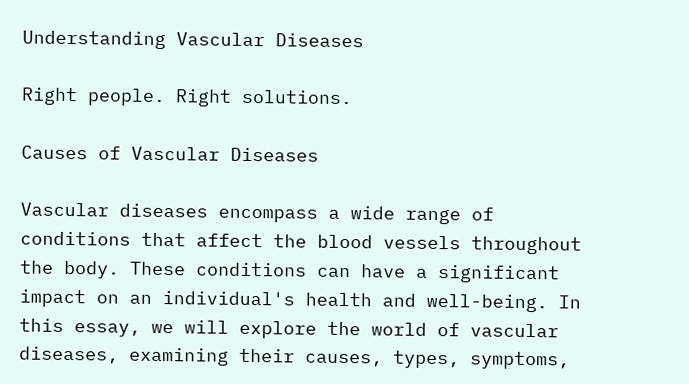Understanding Vascular Diseases

Right people. Right solutions.

Causes of Vascular Diseases

Vascular diseases encompass a wide range of conditions that affect the blood vessels throughout the body. These conditions can have a significant impact on an individual's health and well-being. In this essay, we will explore the world of vascular diseases, examining their causes, types, symptoms,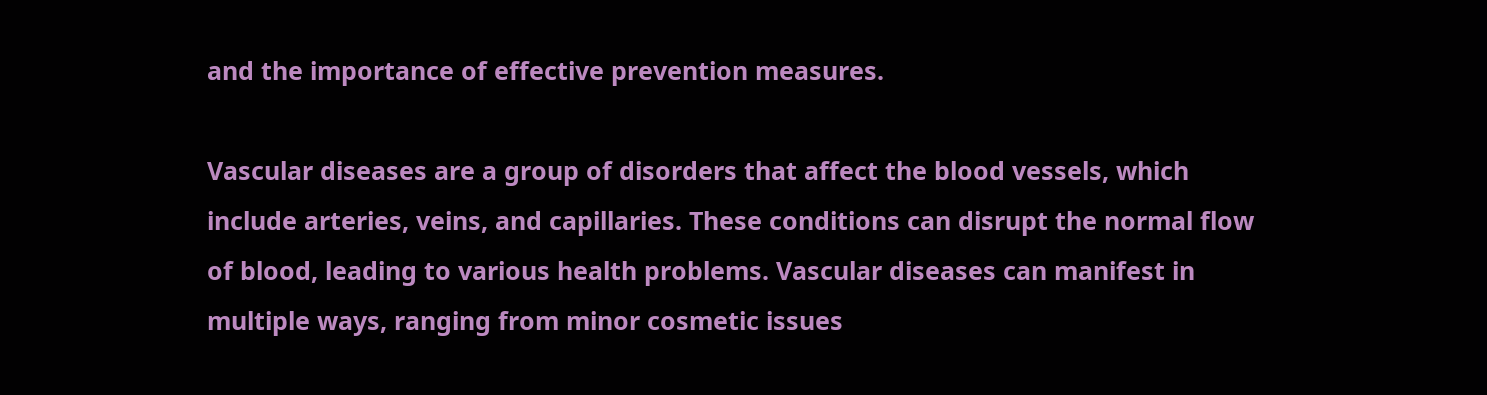and the importance of effective prevention measures.

Vascular diseases are a group of disorders that affect the blood vessels, which include arteries, veins, and capillaries. These conditions can disrupt the normal flow of blood, leading to various health problems. Vascular diseases can manifest in multiple ways, ranging from minor cosmetic issues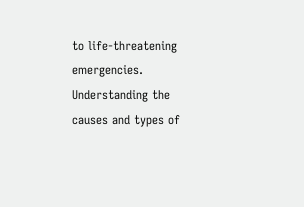to life-threatening emergencies. Understanding the causes and types of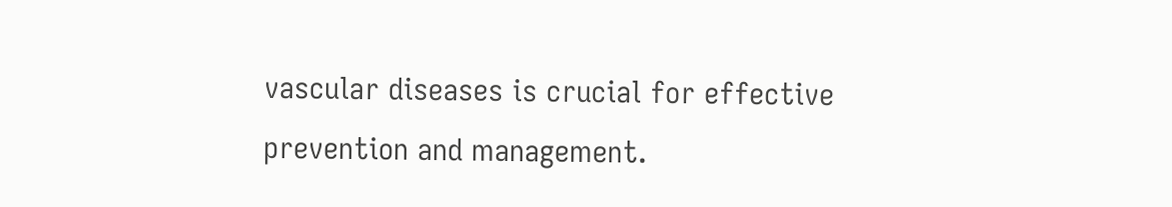vascular diseases is crucial for effective prevention and management.